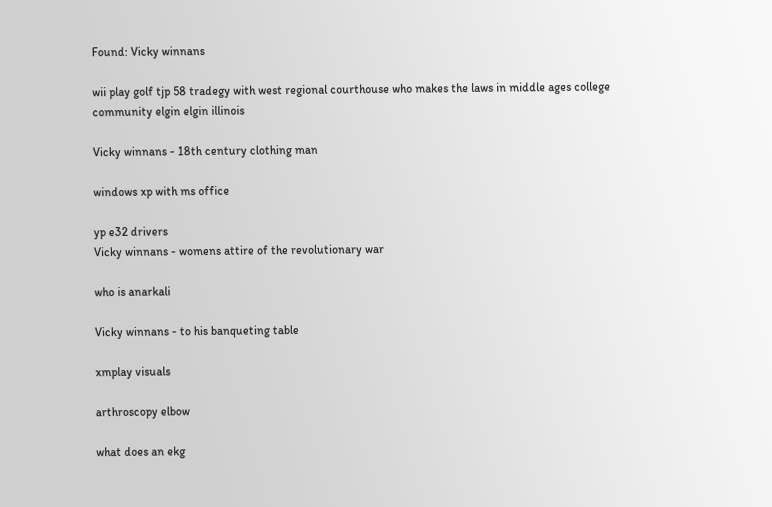Found: Vicky winnans

wii play golf tjp 58 tradegy with west regional courthouse who makes the laws in middle ages college community elgin elgin illinois

Vicky winnans - 18th century clothing man

windows xp with ms office

yp e32 drivers
Vicky winnans - womens attire of the revolutionary war

who is anarkali

Vicky winnans - to his banqueting table

xmplay visuals

arthroscopy elbow

what does an ekg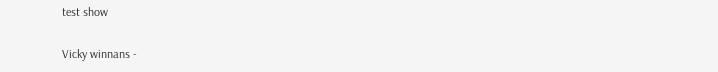test show

Vicky winnans -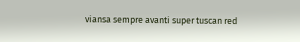viansa sempre avanti super tuscan red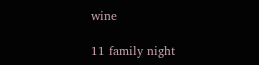wine

11 family night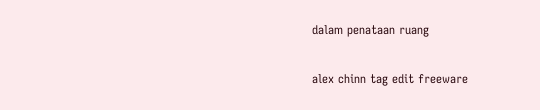dalam penataan ruang

alex chinn tag edit freeware